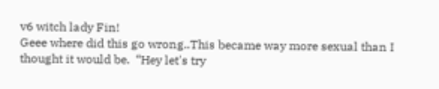v6 witch lady Fin!
Geee where did this go wrong..This became way more sexual than I thought it would be.  “Hey let's try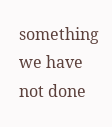something we have not done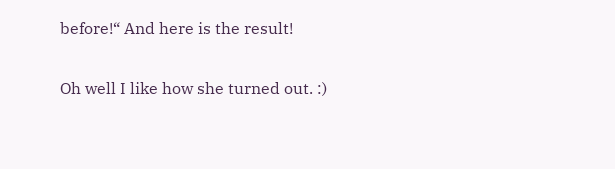before!“ And here is the result!

Oh well I like how she turned out. :)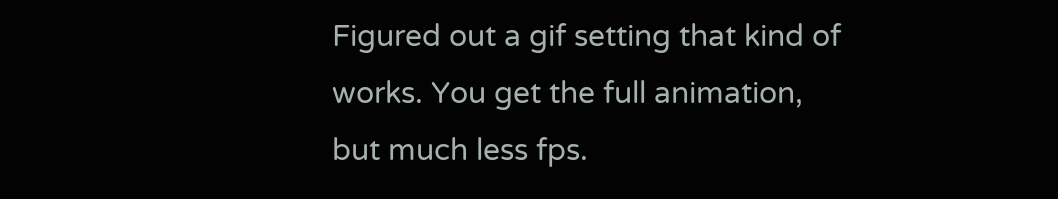Figured out a gif setting that kind of works. You get the full animation, but much less fps.